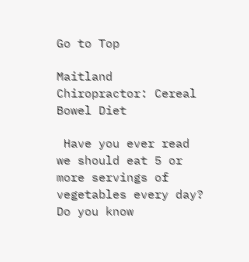Go to Top

Maitland Chiropractor: Cereal Bowel Diet

 Have you ever read we should eat 5 or more servings of vegetables every day? Do you know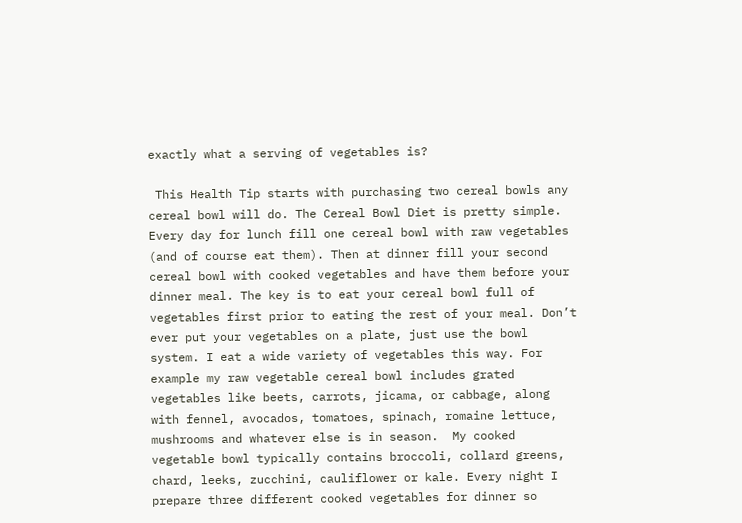exactly what a serving of vegetables is?

 This Health Tip starts with purchasing two cereal bowls any cereal bowl will do. The Cereal Bowl Diet is pretty simple. Every day for lunch fill one cereal bowl with raw vegetables (and of course eat them). Then at dinner fill your second cereal bowl with cooked vegetables and have them before your dinner meal. The key is to eat your cereal bowl full of vegetables first prior to eating the rest of your meal. Don’t ever put your vegetables on a plate, just use the bowl system. I eat a wide variety of vegetables this way. For example my raw vegetable cereal bowl includes grated vegetables like beets, carrots, jicama, or cabbage, along with fennel, avocados, tomatoes, spinach, romaine lettuce, mushrooms and whatever else is in season.  My cooked vegetable bowl typically contains broccoli, collard greens, chard, leeks, zucchini, cauliflower or kale. Every night I prepare three different cooked vegetables for dinner so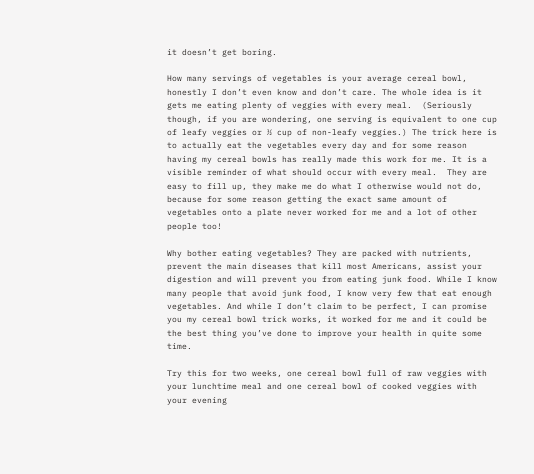it doesn’t get boring.

How many servings of vegetables is your average cereal bowl, honestly I don’t even know and don’t care. The whole idea is it gets me eating plenty of veggies with every meal.  (Seriously though, if you are wondering, one serving is equivalent to one cup of leafy veggies or ½ cup of non-leafy veggies.) The trick here is to actually eat the vegetables every day and for some reason having my cereal bowls has really made this work for me. It is a visible reminder of what should occur with every meal.  They are easy to fill up, they make me do what I otherwise would not do, because for some reason getting the exact same amount of vegetables onto a plate never worked for me and a lot of other people too!

Why bother eating vegetables? They are packed with nutrients, prevent the main diseases that kill most Americans, assist your digestion and will prevent you from eating junk food. While I know many people that avoid junk food, I know very few that eat enough vegetables. And while I don’t claim to be perfect, I can promise you my cereal bowl trick works, it worked for me and it could be the best thing you’ve done to improve your health in quite some time.

Try this for two weeks, one cereal bowl full of raw veggies with your lunchtime meal and one cereal bowl of cooked veggies with your evening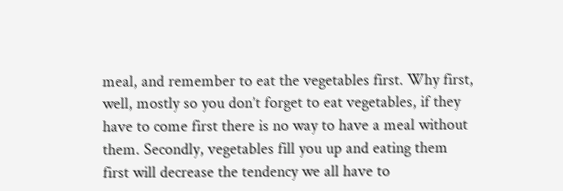meal, and remember to eat the vegetables first. Why first, well, mostly so you don’t forget to eat vegetables, if they have to come first there is no way to have a meal without them. Secondly, vegetables fill you up and eating them first will decrease the tendency we all have to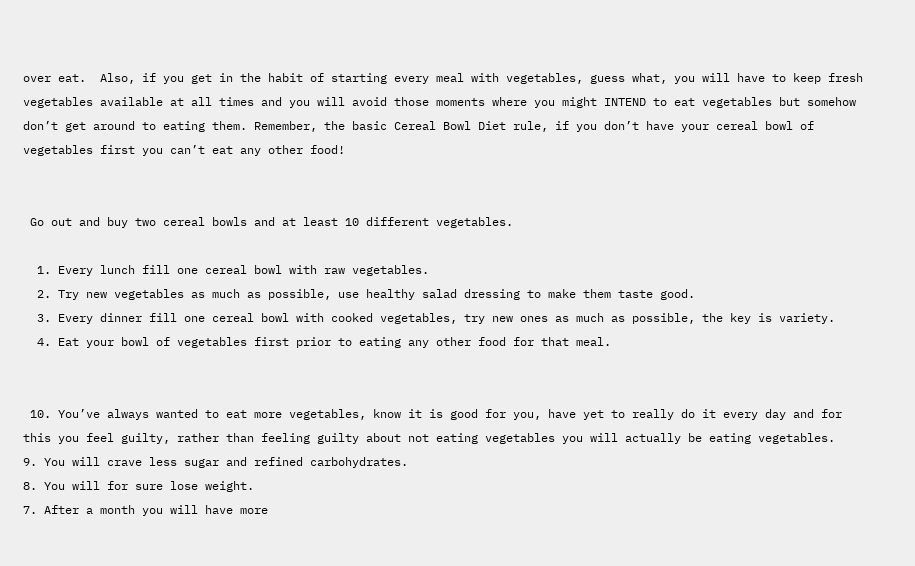over eat.  Also, if you get in the habit of starting every meal with vegetables, guess what, you will have to keep fresh vegetables available at all times and you will avoid those moments where you might INTEND to eat vegetables but somehow don’t get around to eating them. Remember, the basic Cereal Bowl Diet rule, if you don’t have your cereal bowl of vegetables first you can’t eat any other food!


 Go out and buy two cereal bowls and at least 10 different vegetables.

  1. Every lunch fill one cereal bowl with raw vegetables.
  2. Try new vegetables as much as possible, use healthy salad dressing to make them taste good.
  3. Every dinner fill one cereal bowl with cooked vegetables, try new ones as much as possible, the key is variety.
  4. Eat your bowl of vegetables first prior to eating any other food for that meal.


 10. You’ve always wanted to eat more vegetables, know it is good for you, have yet to really do it every day and for this you feel guilty, rather than feeling guilty about not eating vegetables you will actually be eating vegetables.
9. You will crave less sugar and refined carbohydrates.
8. You will for sure lose weight.
7. After a month you will have more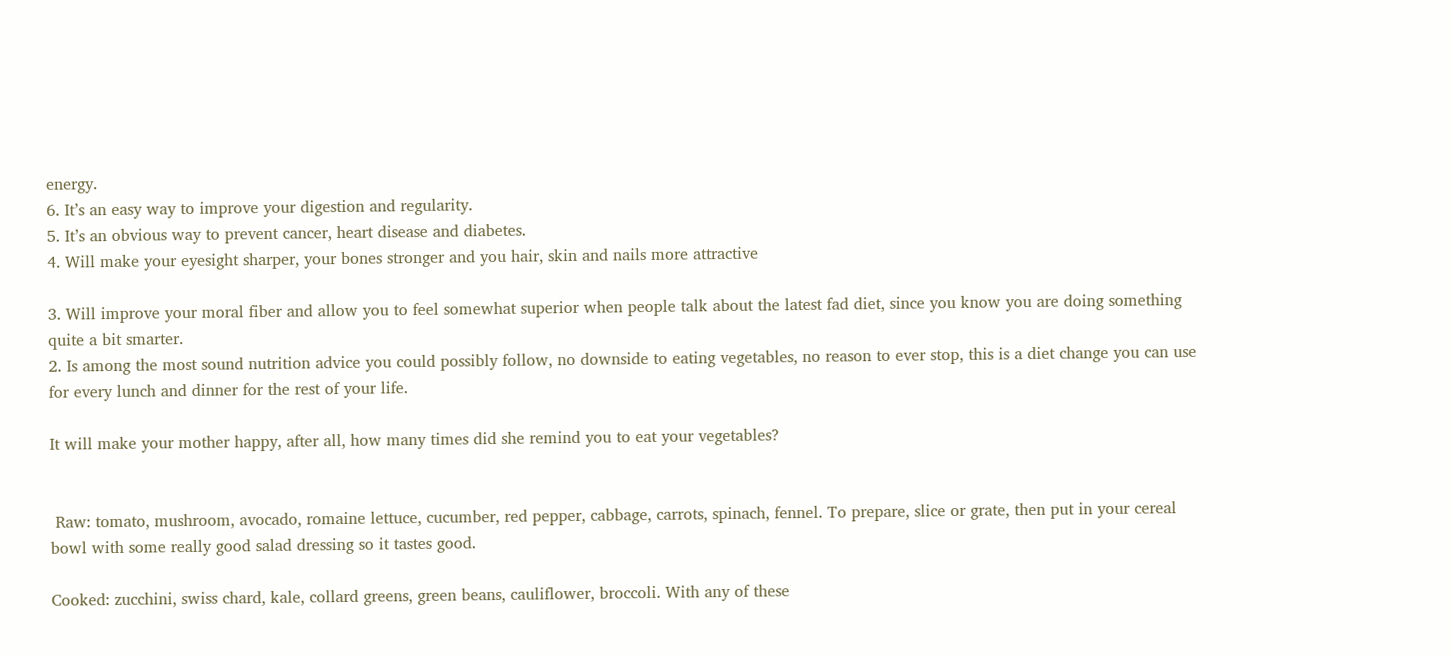energy.
6. It’s an easy way to improve your digestion and regularity.
5. It’s an obvious way to prevent cancer, heart disease and diabetes.
4. Will make your eyesight sharper, your bones stronger and you hair, skin and nails more attractive

3. Will improve your moral fiber and allow you to feel somewhat superior when people talk about the latest fad diet, since you know you are doing something quite a bit smarter.
2. Is among the most sound nutrition advice you could possibly follow, no downside to eating vegetables, no reason to ever stop, this is a diet change you can use for every lunch and dinner for the rest of your life.

It will make your mother happy, after all, how many times did she remind you to eat your vegetables?


 Raw: tomato, mushroom, avocado, romaine lettuce, cucumber, red pepper, cabbage, carrots, spinach, fennel. To prepare, slice or grate, then put in your cereal bowl with some really good salad dressing so it tastes good.

Cooked: zucchini, swiss chard, kale, collard greens, green beans, cauliflower, broccoli. With any of these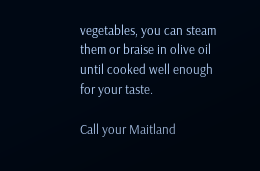vegetables, you can steam them or braise in olive oil until cooked well enough for your taste.

Call your Maitland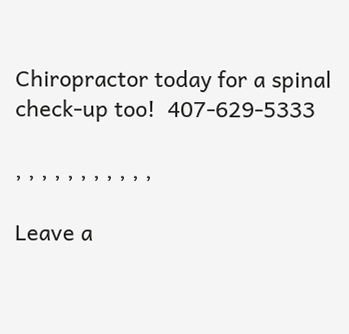Chiropractor today for a spinal check-up too!  407-629-5333

, , , , , , , , , , ,

Leave a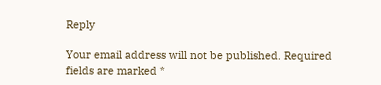Reply

Your email address will not be published. Required fields are marked *